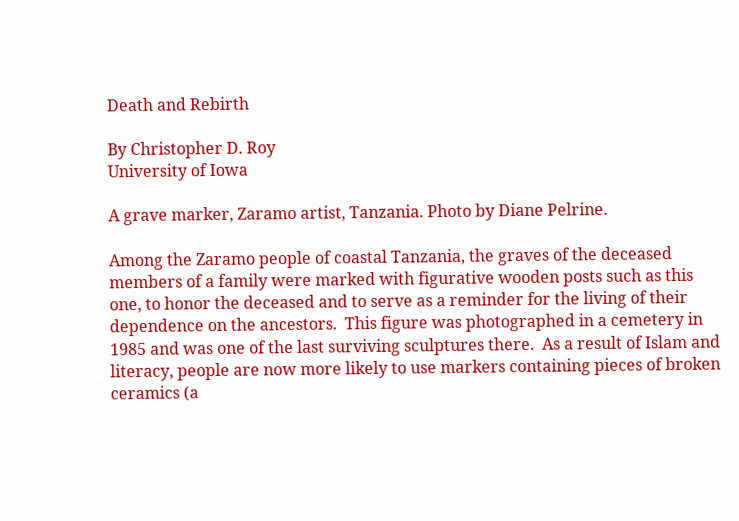Death and Rebirth

By Christopher D. Roy
University of Iowa

A grave marker, Zaramo artist, Tanzania. Photo by Diane Pelrine.

Among the Zaramo people of coastal Tanzania, the graves of the deceased members of a family were marked with figurative wooden posts such as this one, to honor the deceased and to serve as a reminder for the living of their dependence on the ancestors.  This figure was photographed in a cemetery in 1985 and was one of the last surviving sculptures there.  As a result of Islam and literacy, people are now more likely to use markers containing pieces of broken ceramics (a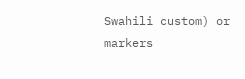Swahili custom) or markers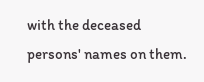with the deceased persons' names on them.